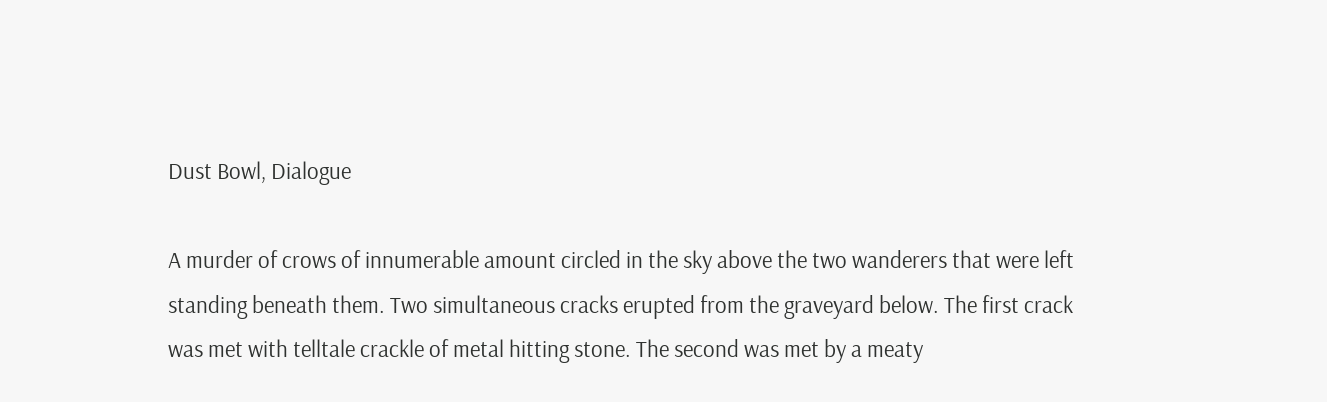Dust Bowl, Dialogue

A murder of crows of innumerable amount circled in the sky above the two wanderers that were left standing beneath them. Two simultaneous cracks erupted from the graveyard below. The first crack was met with telltale crackle of metal hitting stone. The second was met by a meaty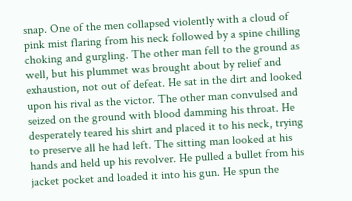snap. One of the men collapsed violently with a cloud of pink mist flaring from his neck followed by a spine chilling choking and gurgling. The other man fell to the ground as well, but his plummet was brought about by relief and exhaustion, not out of defeat. He sat in the dirt and looked upon his rival as the victor. The other man convulsed and seized on the ground with blood damming his throat. He desperately teared his shirt and placed it to his neck, trying to preserve all he had left. The sitting man looked at his hands and held up his revolver. He pulled a bullet from his jacket pocket and loaded it into his gun. He spun the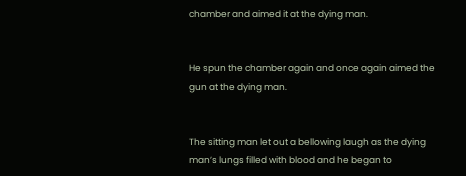chamber and aimed it at the dying man.


He spun the chamber again and once again aimed the gun at the dying man.


The sitting man let out a bellowing laugh as the dying man’s lungs filled with blood and he began to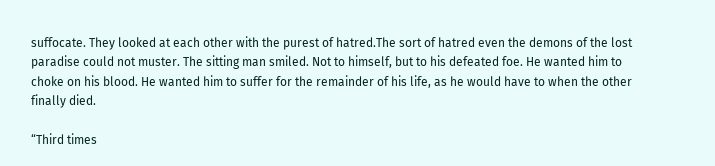suffocate. They looked at each other with the purest of hatred.The sort of hatred even the demons of the lost paradise could not muster. The sitting man smiled. Not to himself, but to his defeated foe. He wanted him to choke on his blood. He wanted him to suffer for the remainder of his life, as he would have to when the other finally died.

“Third times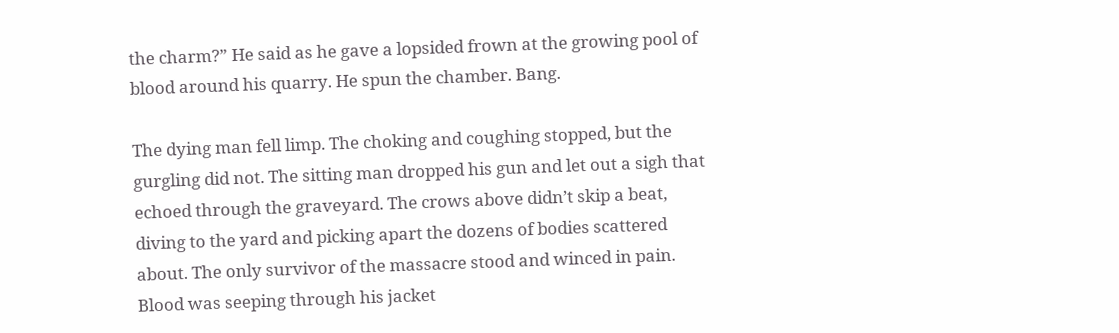the charm?” He said as he gave a lopsided frown at the growing pool of blood around his quarry. He spun the chamber. Bang.

The dying man fell limp. The choking and coughing stopped, but the gurgling did not. The sitting man dropped his gun and let out a sigh that echoed through the graveyard. The crows above didn’t skip a beat, diving to the yard and picking apart the dozens of bodies scattered about. The only survivor of the massacre stood and winced in pain. Blood was seeping through his jacket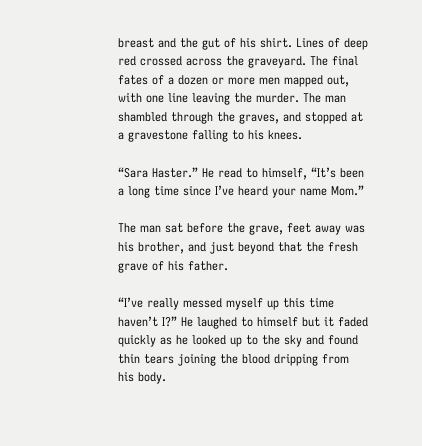breast and the gut of his shirt. Lines of deep red crossed across the graveyard. The final fates of a dozen or more men mapped out, with one line leaving the murder. The man shambled through the graves, and stopped at a gravestone falling to his knees.

“Sara Haster.” He read to himself, “It’s been a long time since I’ve heard your name Mom.”

The man sat before the grave, feet away was his brother, and just beyond that the fresh grave of his father.

“I’ve really messed myself up this time haven’t I?” He laughed to himself but it faded quickly as he looked up to the sky and found thin tears joining the blood dripping from his body.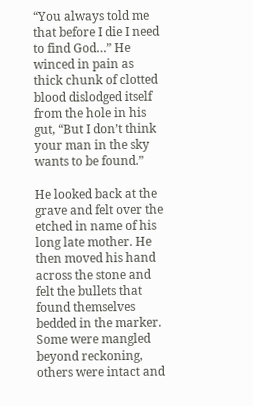“You always told me that before I die I need to find God…” He winced in pain as thick chunk of clotted blood dislodged itself from the hole in his gut, “But I don’t think your man in the sky wants to be found.”

He looked back at the grave and felt over the etched in name of his long late mother. He then moved his hand across the stone and felt the bullets that found themselves bedded in the marker. Some were mangled beyond reckoning, others were intact and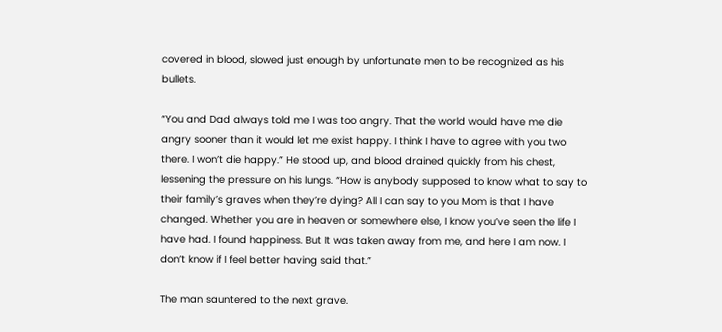covered in blood, slowed just enough by unfortunate men to be recognized as his bullets.

“You and Dad always told me I was too angry. That the world would have me die angry sooner than it would let me exist happy. I think I have to agree with you two there. I won’t die happy.” He stood up, and blood drained quickly from his chest, lessening the pressure on his lungs. “How is anybody supposed to know what to say to their family’s graves when they’re dying? All I can say to you Mom is that I have changed. Whether you are in heaven or somewhere else, I know you’ve seen the life I have had. I found happiness. But It was taken away from me, and here I am now. I don’t know if I feel better having said that.”

The man sauntered to the next grave.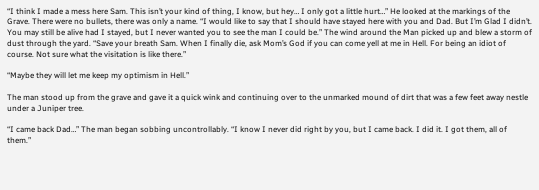“I think I made a mess here Sam. This isn’t your kind of thing, I know, but hey… I only got a little hurt…” He looked at the markings of the Grave. There were no bullets, there was only a name. “I would like to say that I should have stayed here with you and Dad. But I’m Glad I didn’t. You may still be alive had I stayed, but I never wanted you to see the man I could be.” The wind around the Man picked up and blew a storm of dust through the yard. “Save your breath Sam. When I finally die, ask Mom’s God if you can come yell at me in Hell. For being an idiot of course. Not sure what the visitation is like there.”

“Maybe they will let me keep my optimism in Hell.”

The man stood up from the grave and gave it a quick wink and continuing over to the unmarked mound of dirt that was a few feet away nestle under a Juniper tree.

“I came back Dad…” The man began sobbing uncontrollably. “I know I never did right by you, but I came back. I did it. I got them, all of them.”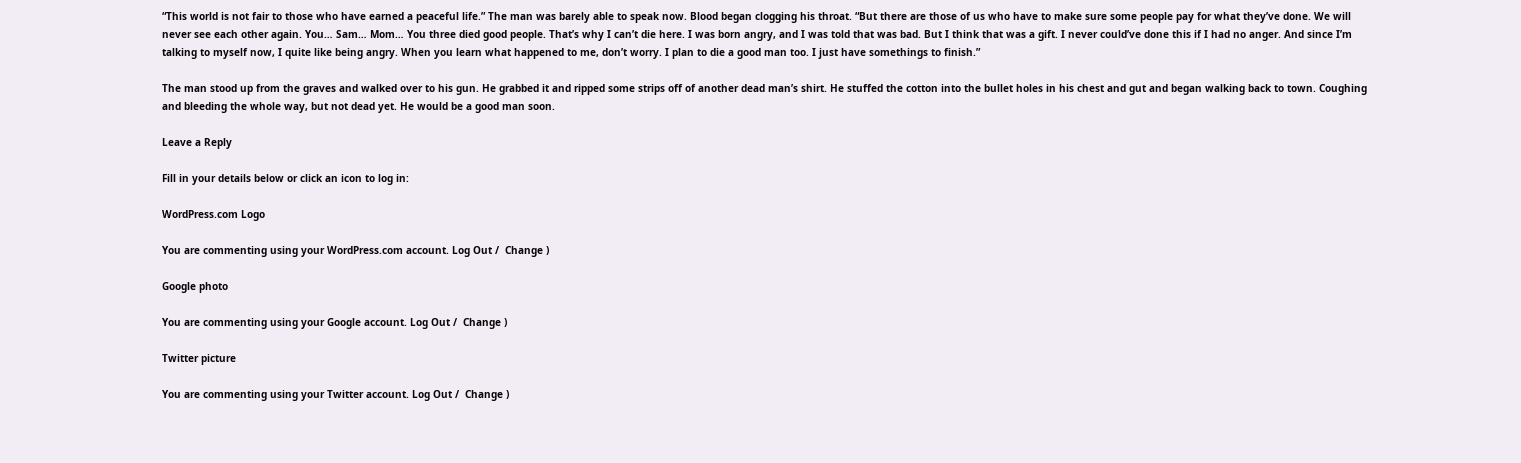“This world is not fair to those who have earned a peaceful life.” The man was barely able to speak now. Blood began clogging his throat. “But there are those of us who have to make sure some people pay for what they’ve done. We will never see each other again. You… Sam… Mom… You three died good people. That’s why I can’t die here. I was born angry, and I was told that was bad. But I think that was a gift. I never could’ve done this if I had no anger. And since I’m talking to myself now, I quite like being angry. When you learn what happened to me, don’t worry. I plan to die a good man too. I just have somethings to finish.”

The man stood up from the graves and walked over to his gun. He grabbed it and ripped some strips off of another dead man’s shirt. He stuffed the cotton into the bullet holes in his chest and gut and began walking back to town. Coughing and bleeding the whole way, but not dead yet. He would be a good man soon.

Leave a Reply

Fill in your details below or click an icon to log in:

WordPress.com Logo

You are commenting using your WordPress.com account. Log Out /  Change )

Google photo

You are commenting using your Google account. Log Out /  Change )

Twitter picture

You are commenting using your Twitter account. Log Out /  Change )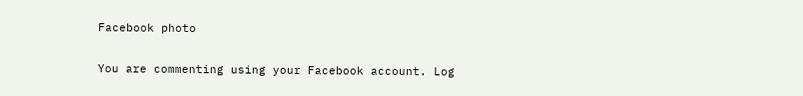Facebook photo

You are commenting using your Facebook account. Log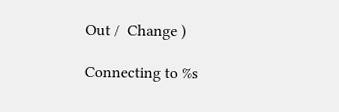Out /  Change )

Connecting to %s